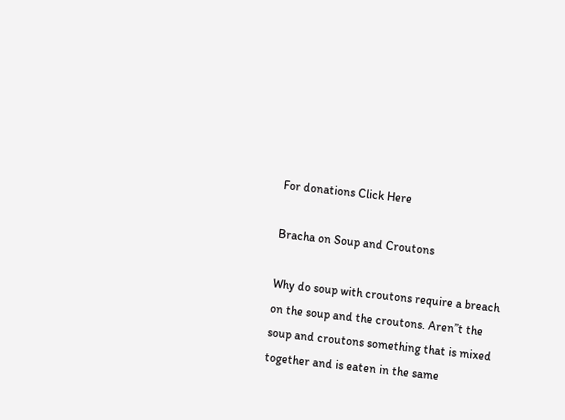For donations Click Here

Bracha on Soup and Croutons

Why do soup with croutons require a breach on the soup and the croutons. Aren”t the soup and croutons something that is mixed together and is eaten in the same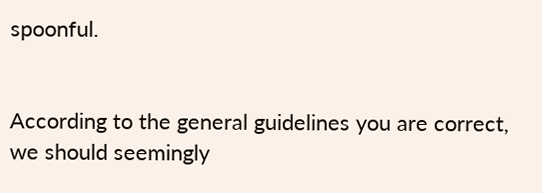spoonful.


According to the general guidelines you are correct, we should seemingly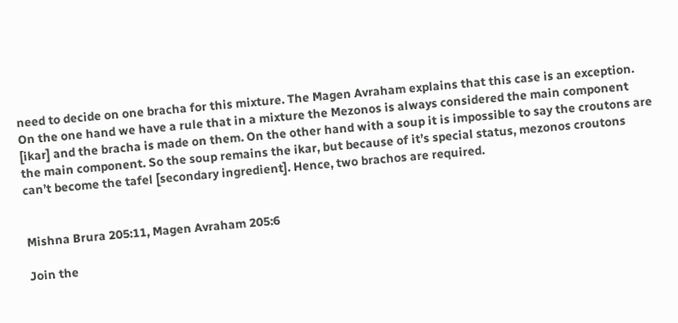need to decide on one bracha for this mixture. The Magen Avraham explains that this case is an exception. On the one hand we have a rule that in a mixture the Mezonos is always considered the main component [ikar] and the bracha is made on them. On the other hand with a soup it is impossible to say the croutons are the main component. So the soup remains the ikar, but because of it’s special status, mezonos croutons can’t become the tafel [secondary ingredient]. Hence, two brachos are required.


Mishna Brura 205:11, Magen Avraham 205:6

Join the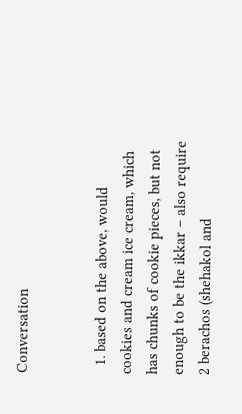Conversation


  1. based on the above, would cookies and cream ice cream, which has chunks of cookie pieces, but not enough to be the ikkar – also require 2 berachos (shehakol and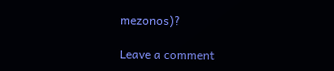mezonos)?

Leave a comment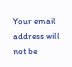Your email address will not be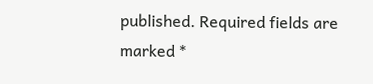published. Required fields are marked *